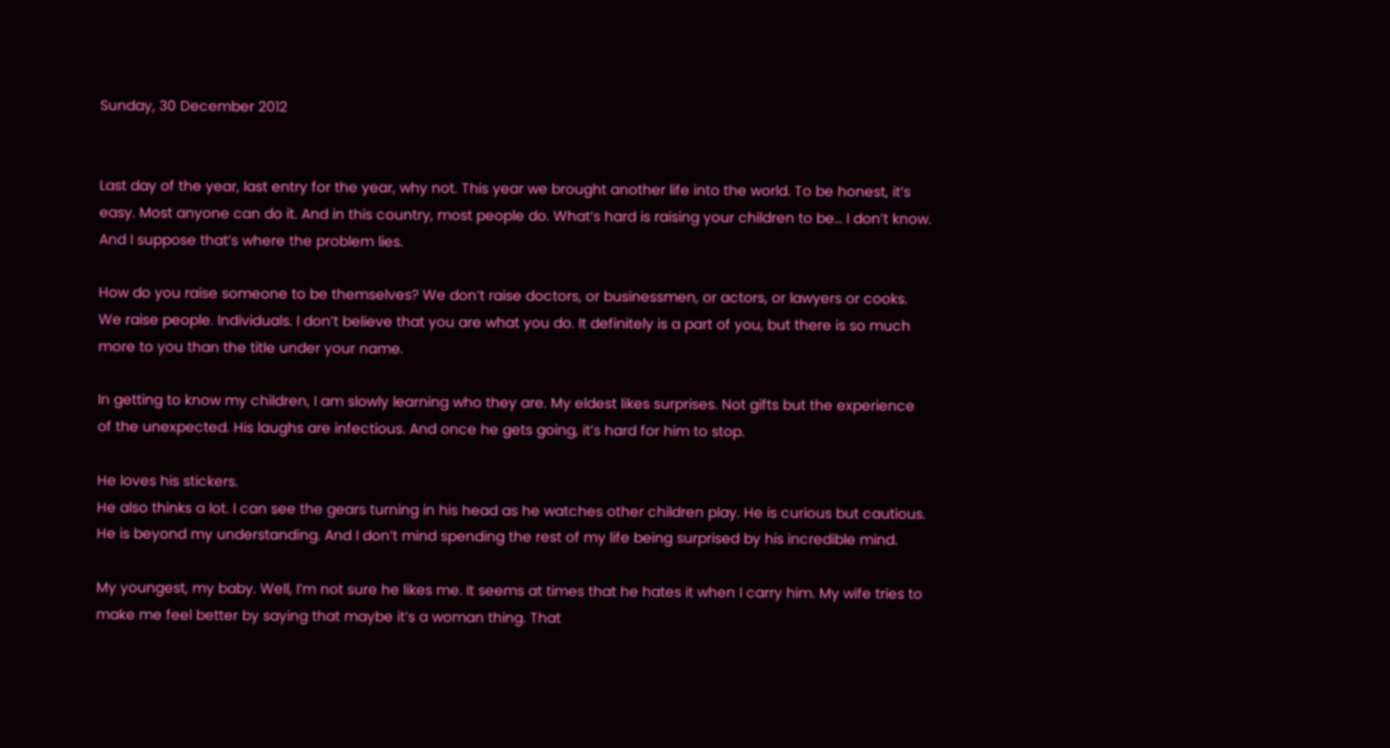Sunday, 30 December 2012


Last day of the year, last entry for the year, why not. This year we brought another life into the world. To be honest, it’s easy. Most anyone can do it. And in this country, most people do. What’s hard is raising your children to be… I don’t know. And I suppose that’s where the problem lies.

How do you raise someone to be themselves? We don’t raise doctors, or businessmen, or actors, or lawyers or cooks. We raise people. Individuals. I don’t believe that you are what you do. It definitely is a part of you, but there is so much more to you than the title under your name.

In getting to know my children, I am slowly learning who they are. My eldest likes surprises. Not gifts but the experience of the unexpected. His laughs are infectious. And once he gets going, it’s hard for him to stop.

He loves his stickers.
He also thinks a lot. I can see the gears turning in his head as he watches other children play. He is curious but cautious. He is beyond my understanding. And I don’t mind spending the rest of my life being surprised by his incredible mind.

My youngest, my baby. Well, I’m not sure he likes me. It seems at times that he hates it when I carry him. My wife tries to make me feel better by saying that maybe it’s a woman thing. That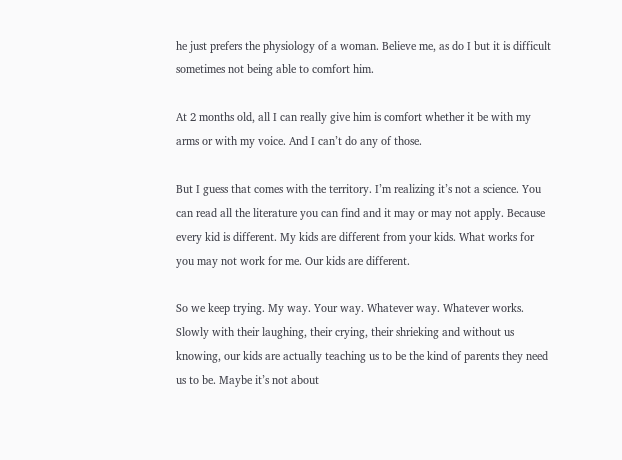he just prefers the physiology of a woman. Believe me, as do I but it is difficult sometimes not being able to comfort him.

At 2 months old, all I can really give him is comfort whether it be with my arms or with my voice. And I can’t do any of those.

But I guess that comes with the territory. I’m realizing it’s not a science. You can read all the literature you can find and it may or may not apply. Because every kid is different. My kids are different from your kids. What works for you may not work for me. Our kids are different.

So we keep trying. My way. Your way. Whatever way. Whatever works. Slowly with their laughing, their crying, their shrieking and without us knowing, our kids are actually teaching us to be the kind of parents they need us to be. Maybe it’s not about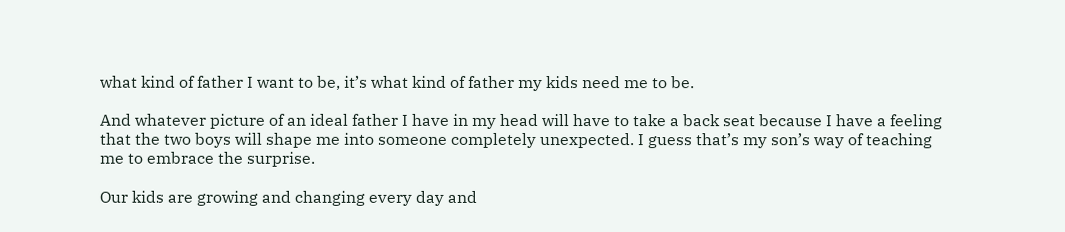what kind of father I want to be, it’s what kind of father my kids need me to be.

And whatever picture of an ideal father I have in my head will have to take a back seat because I have a feeling that the two boys will shape me into someone completely unexpected. I guess that’s my son’s way of teaching me to embrace the surprise.

Our kids are growing and changing every day and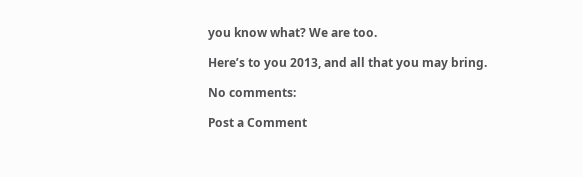you know what? We are too.

Here’s to you 2013, and all that you may bring.

No comments:

Post a Comment